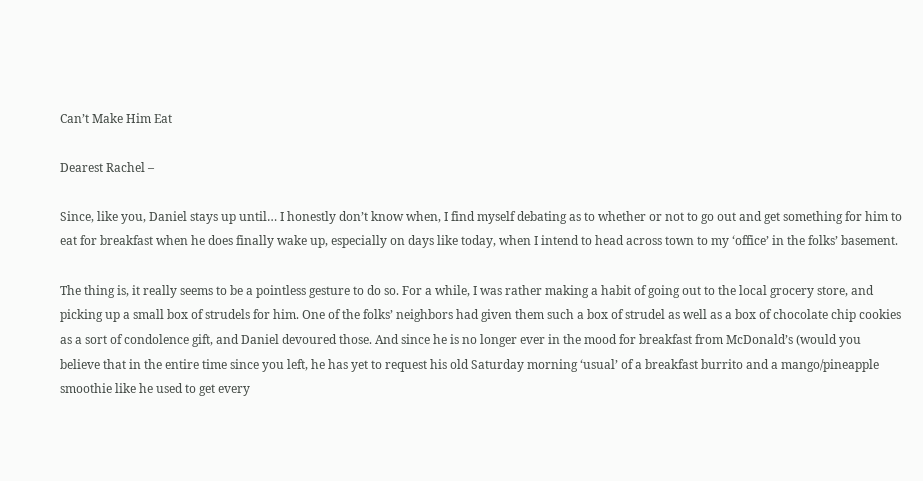Can’t Make Him Eat

Dearest Rachel –

Since, like you, Daniel stays up until… I honestly don’t know when, I find myself debating as to whether or not to go out and get something for him to eat for breakfast when he does finally wake up, especially on days like today, when I intend to head across town to my ‘office’ in the folks’ basement.

The thing is, it really seems to be a pointless gesture to do so. For a while, I was rather making a habit of going out to the local grocery store, and picking up a small box of strudels for him. One of the folks’ neighbors had given them such a box of strudel as well as a box of chocolate chip cookies as a sort of condolence gift, and Daniel devoured those. And since he is no longer ever in the mood for breakfast from McDonald’s (would you believe that in the entire time since you left, he has yet to request his old Saturday morning ‘usual’ of a breakfast burrito and a mango/pineapple smoothie like he used to get every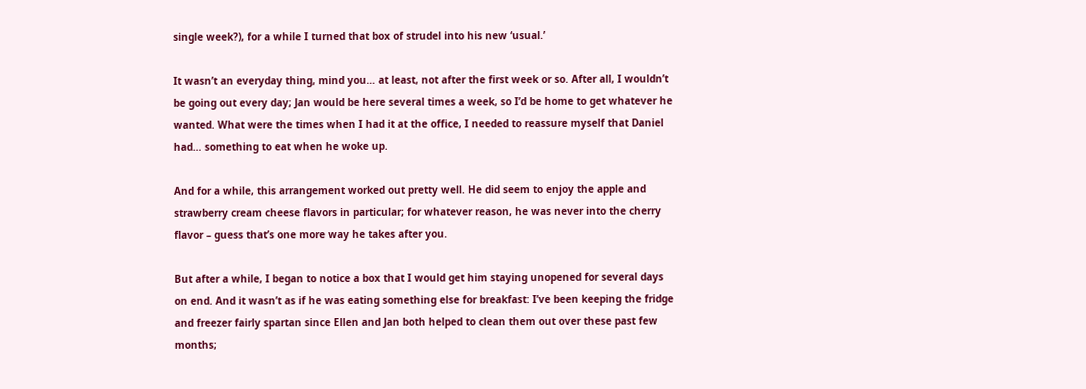single week?), for a while I turned that box of strudel into his new ‘usual.’

It wasn’t an everyday thing, mind you… at least, not after the first week or so. After all, I wouldn’t be going out every day; Jan would be here several times a week, so I’d be home to get whatever he wanted. What were the times when I had it at the office, I needed to reassure myself that Daniel had… something to eat when he woke up.

And for a while, this arrangement worked out pretty well. He did seem to enjoy the apple and strawberry cream cheese flavors in particular; for whatever reason, he was never into the cherry flavor – guess that’s one more way he takes after you.

But after a while, I began to notice a box that I would get him staying unopened for several days on end. And it wasn’t as if he was eating something else for breakfast: I’ve been keeping the fridge and freezer fairly spartan since Ellen and Jan both helped to clean them out over these past few months;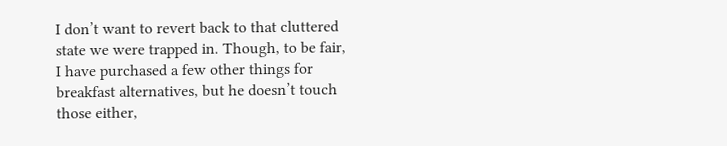I don’t want to revert back to that cluttered state we were trapped in. Though, to be fair, I have purchased a few other things for breakfast alternatives, but he doesn’t touch those either,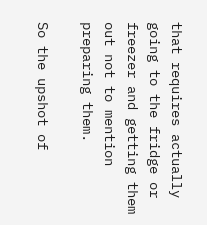that requires actually going to the fridge or freezer and getting them out not to mention preparing them.

So the upshot of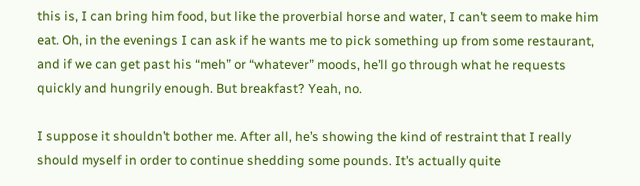this is, I can bring him food, but like the proverbial horse and water, I can’t seem to make him eat. Oh, in the evenings I can ask if he wants me to pick something up from some restaurant, and if we can get past his “meh” or “whatever” moods, he’ll go through what he requests quickly and hungrily enough. But breakfast? Yeah, no.

I suppose it shouldn’t bother me. After all, he’s showing the kind of restraint that I really should myself in order to continue shedding some pounds. It’s actually quite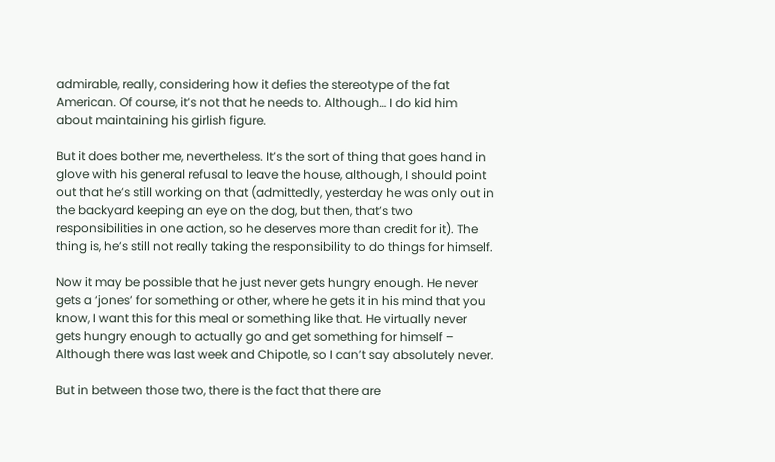admirable, really, considering how it defies the stereotype of the fat American. Of course, it’s not that he needs to. Although… I do kid him about maintaining his girlish figure.

But it does bother me, nevertheless. It’s the sort of thing that goes hand in glove with his general refusal to leave the house, although, I should point out that he’s still working on that (admittedly, yesterday he was only out in the backyard keeping an eye on the dog, but then, that’s two responsibilities in one action, so he deserves more than credit for it). The thing is, he’s still not really taking the responsibility to do things for himself.

Now it may be possible that he just never gets hungry enough. He never gets a ‘jones’ for something or other, where he gets it in his mind that you know, I want this for this meal or something like that. He virtually never gets hungry enough to actually go and get something for himself – Although there was last week and Chipotle, so I can’t say absolutely never.

But in between those two, there is the fact that there are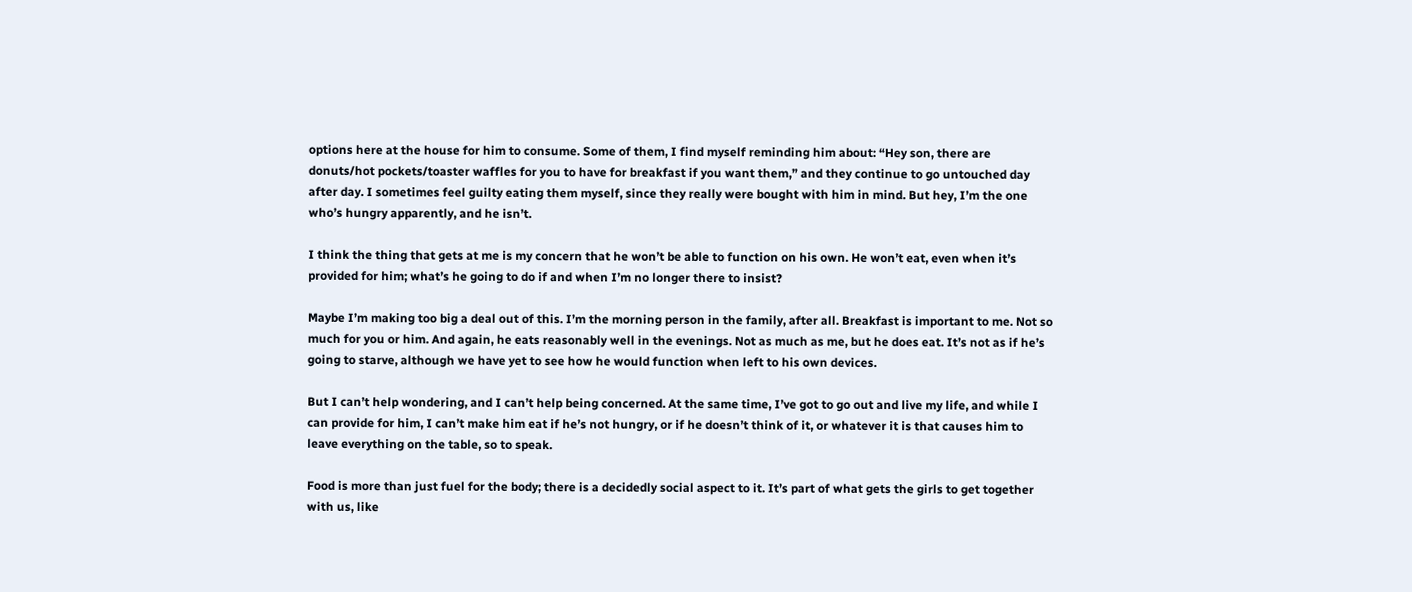options here at the house for him to consume. Some of them, I find myself reminding him about: “Hey son, there are donuts/hot pockets/toaster waffles for you to have for breakfast if you want them,” and they continue to go untouched day after day. I sometimes feel guilty eating them myself, since they really were bought with him in mind. But hey, I’m the one who’s hungry apparently, and he isn’t.

I think the thing that gets at me is my concern that he won’t be able to function on his own. He won’t eat, even when it’s provided for him; what’s he going to do if and when I’m no longer there to insist?

Maybe I’m making too big a deal out of this. I’m the morning person in the family, after all. Breakfast is important to me. Not so much for you or him. And again, he eats reasonably well in the evenings. Not as much as me, but he does eat. It’s not as if he’s going to starve, although we have yet to see how he would function when left to his own devices.

But I can’t help wondering, and I can’t help being concerned. At the same time, I’ve got to go out and live my life, and while I can provide for him, I can’t make him eat if he’s not hungry, or if he doesn’t think of it, or whatever it is that causes him to leave everything on the table, so to speak.

Food is more than just fuel for the body; there is a decidedly social aspect to it. It’s part of what gets the girls to get together with us, like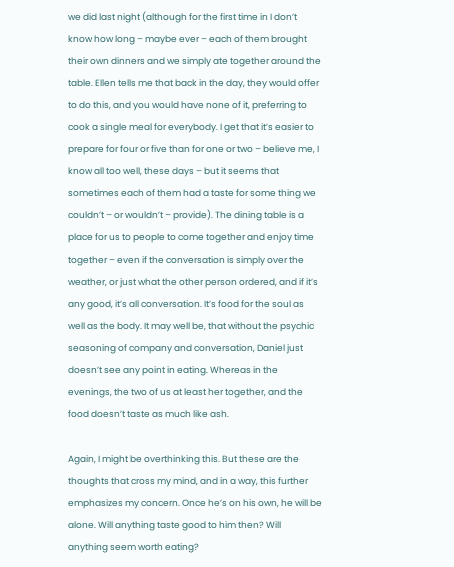we did last night (although for the first time in I don’t know how long – maybe ever – each of them brought their own dinners and we simply ate together around the table. Ellen tells me that back in the day, they would offer to do this, and you would have none of it, preferring to cook a single meal for everybody. I get that it’s easier to prepare for four or five than for one or two – believe me, I know all too well, these days – but it seems that sometimes each of them had a taste for some thing we couldn’t – or wouldn’t – provide). The dining table is a place for us to people to come together and enjoy time together – even if the conversation is simply over the weather, or just what the other person ordered, and if it’s any good, it’s all conversation. It’s food for the soul as well as the body. It may well be, that without the psychic seasoning of company and conversation, Daniel just doesn’t see any point in eating. Whereas in the evenings, the two of us at least her together, and the food doesn’t taste as much like ash.

Again, I might be overthinking this. But these are the thoughts that cross my mind, and in a way, this further emphasizes my concern. Once he’s on his own, he will be alone. Will anything taste good to him then? Will anything seem worth eating?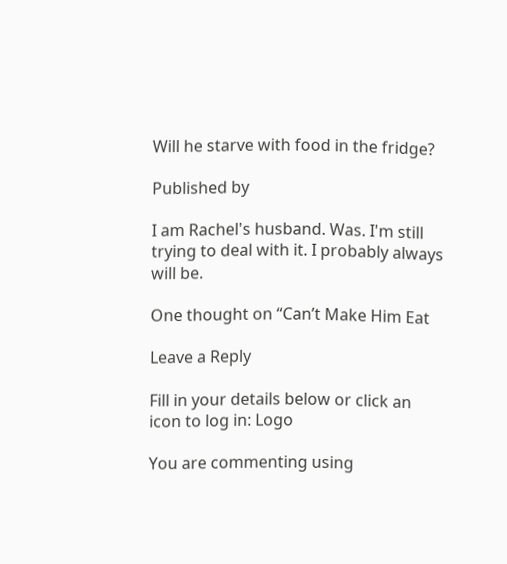Will he starve with food in the fridge?

Published by

I am Rachel's husband. Was. I'm still trying to deal with it. I probably always will be.

One thought on “Can’t Make Him Eat

Leave a Reply

Fill in your details below or click an icon to log in: Logo

You are commenting using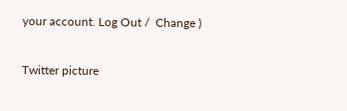your account. Log Out /  Change )

Twitter picture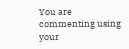You are commenting using your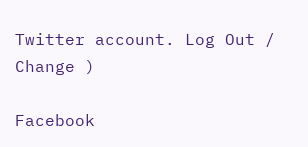Twitter account. Log Out /  Change )

Facebook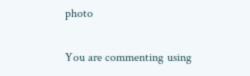photo

You are commenting using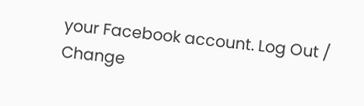your Facebook account. Log Out /  Change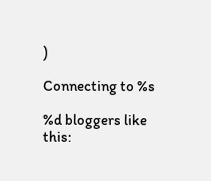)

Connecting to %s

%d bloggers like this: